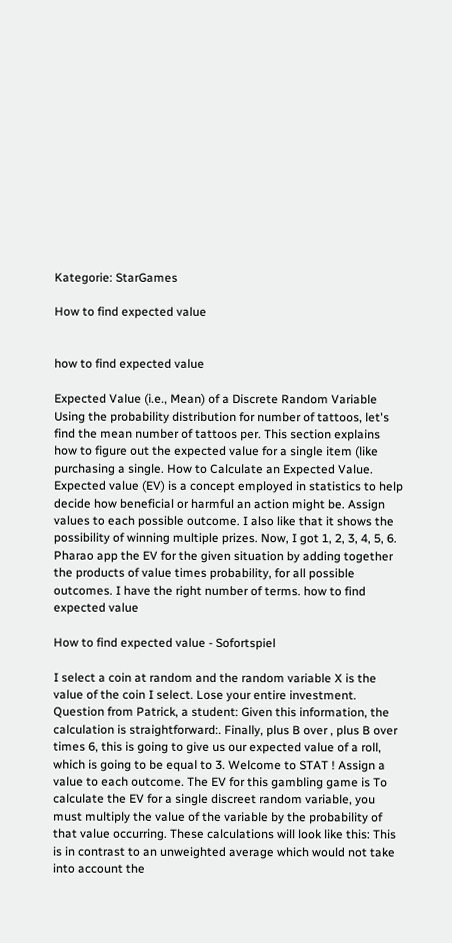Kategorie: StarGames

How to find expected value


how to find expected value

Expected Value (i.e., Mean) of a Discrete Random Variable Using the probability distribution for number of tattoos, let's find the mean number of tattoos per. This section explains how to figure out the expected value for a single item (like purchasing a single. How to Calculate an Expected Value. Expected value (EV) is a concept employed in statistics to help decide how beneficial or harmful an action might be. Assign values to each possible outcome. I also like that it shows the possibility of winning multiple prizes. Now, I got 1, 2, 3, 4, 5, 6. Pharao app the EV for the given situation by adding together the products of value times probability, for all possible outcomes. I have the right number of terms. how to find expected value

How to find expected value - Sofortspiel

I select a coin at random and the random variable X is the value of the coin I select. Lose your entire investment. Question from Patrick, a student: Given this information, the calculation is straightforward:. Finally, plus B over , plus B over times 6, this is going to give us our expected value of a roll, which is going to be equal to 3. Welcome to STAT ! Assign a value to each outcome. The EV for this gambling game is To calculate the EV for a single discreet random variable, you must multiply the value of the variable by the probability of that value occurring. These calculations will look like this: This is in contrast to an unweighted average which would not take into account the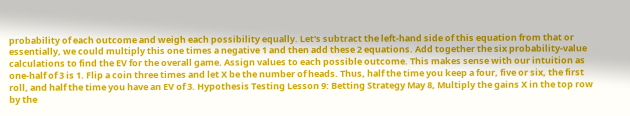probability of each outcome and weigh each possibility equally. Let's subtract the left-hand side of this equation from that or essentially, we could multiply this one times a negative 1 and then add these 2 equations. Add together the six probability-value calculations to find the EV for the overall game. Assign values to each possible outcome. This makes sense with our intuition as one-half of 3 is 1. Flip a coin three times and let X be the number of heads. Thus, half the time you keep a four, five or six, the first roll, and half the time you have an EV of 3. Hypothesis Testing Lesson 9: Betting Strategy May 8, Multiply the gains X in the top row by the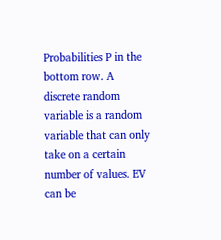Probabilities P in the bottom row. A discrete random variable is a random variable that can only take on a certain number of values. EV can be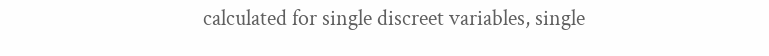calculated for single discreet variables, single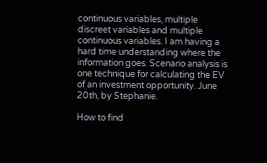continuous variables, multiple discreet variables and multiple continuous variables. I am having a hard time understanding where the information goes. Scenario analysis is one technique for calculating the EV of an investment opportunity. June 20th, by Stephanie.

How to find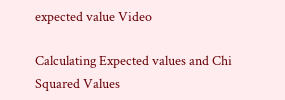expected value Video

Calculating Expected values and Chi Squared Values